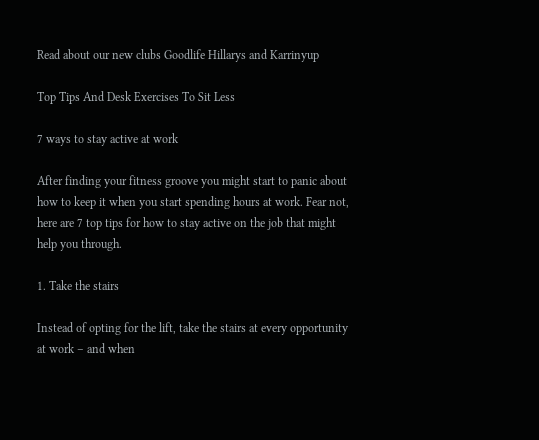Read about our new clubs Goodlife Hillarys and Karrinyup

Top Tips And Desk Exercises To Sit Less

7 ways to stay active at work

After finding your fitness groove you might start to panic about how to keep it when you start spending hours at work. Fear not, here are 7 top tips for how to stay active on the job that might help you through.

1. Take the stairs

Instead of opting for the lift, take the stairs at every opportunity at work – and when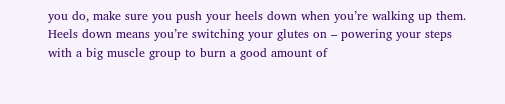you do, make sure you push your heels down when you’re walking up them. Heels down means you’re switching your glutes on – powering your steps with a big muscle group to burn a good amount of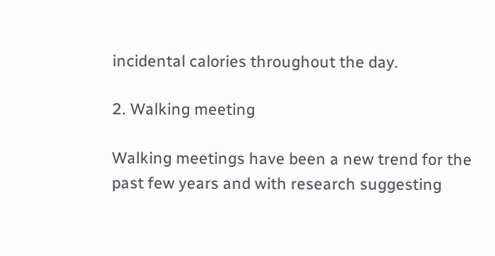incidental calories throughout the day.

2. Walking meeting

Walking meetings have been a new trend for the past few years and with research suggesting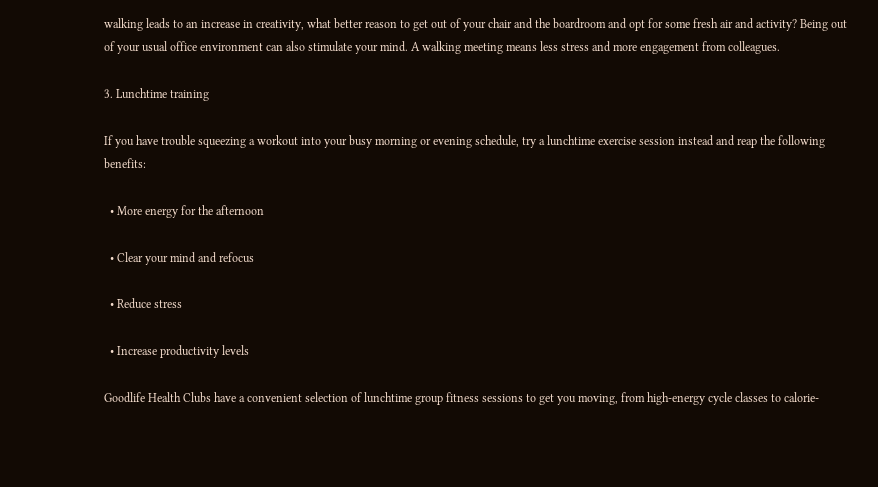walking leads to an increase in creativity, what better reason to get out of your chair and the boardroom and opt for some fresh air and activity? Being out of your usual office environment can also stimulate your mind. A walking meeting means less stress and more engagement from colleagues.

3. Lunchtime training

If you have trouble squeezing a workout into your busy morning or evening schedule, try a lunchtime exercise session instead and reap the following benefits:

  • More energy for the afternoon

  • Clear your mind and refocus

  • Reduce stress

  • Increase productivity levels

Goodlife Health Clubs have a convenient selection of lunchtime group fitness sessions to get you moving, from high-energy cycle classes to calorie-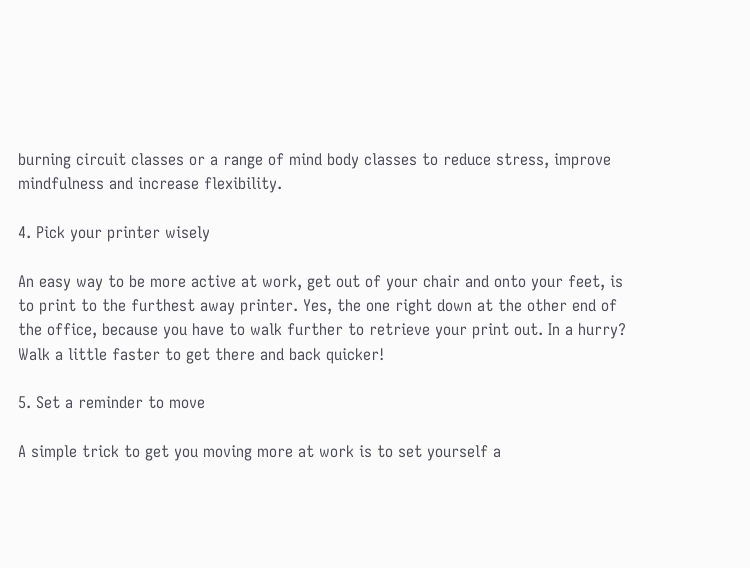burning circuit classes or a range of mind body classes to reduce stress, improve mindfulness and increase flexibility.

4. Pick your printer wisely

An easy way to be more active at work, get out of your chair and onto your feet, is to print to the furthest away printer. Yes, the one right down at the other end of the office, because you have to walk further to retrieve your print out. In a hurry? Walk a little faster to get there and back quicker!

5. Set a reminder to move

A simple trick to get you moving more at work is to set yourself a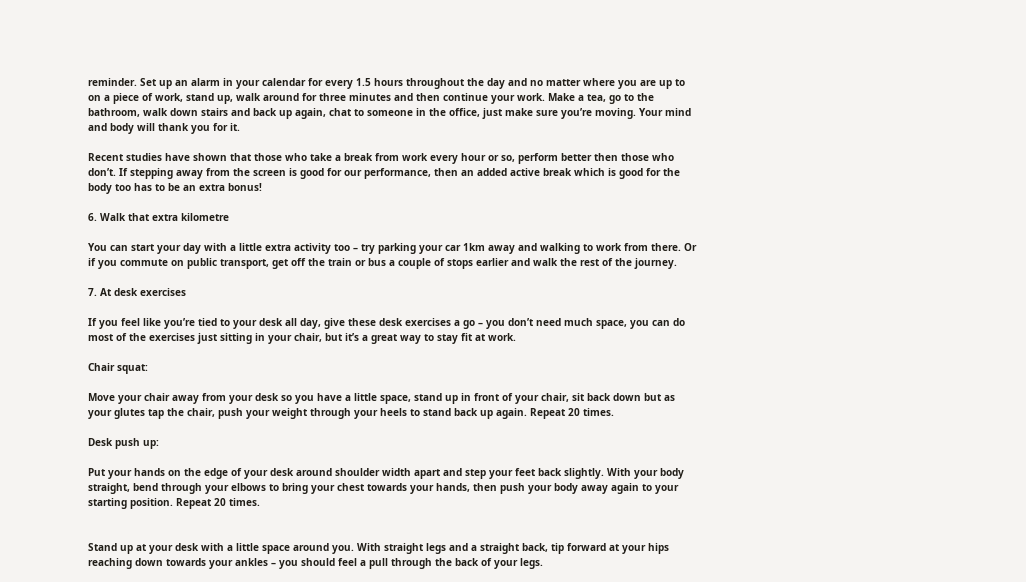reminder. Set up an alarm in your calendar for every 1.5 hours throughout the day and no matter where you are up to on a piece of work, stand up, walk around for three minutes and then continue your work. Make a tea, go to the bathroom, walk down stairs and back up again, chat to someone in the office, just make sure you’re moving. Your mind and body will thank you for it.

Recent studies have shown that those who take a break from work every hour or so, perform better then those who don’t. If stepping away from the screen is good for our performance, then an added active break which is good for the body too has to be an extra bonus!

6. Walk that extra kilometre

You can start your day with a little extra activity too – try parking your car 1km away and walking to work from there. Or if you commute on public transport, get off the train or bus a couple of stops earlier and walk the rest of the journey.

7. At desk exercises

If you feel like you’re tied to your desk all day, give these desk exercises a go – you don’t need much space, you can do most of the exercises just sitting in your chair, but it’s a great way to stay fit at work.

Chair squat:

Move your chair away from your desk so you have a little space, stand up in front of your chair, sit back down but as your glutes tap the chair, push your weight through your heels to stand back up again. Repeat 20 times.

Desk push up:

Put your hands on the edge of your desk around shoulder width apart and step your feet back slightly. With your body straight, bend through your elbows to bring your chest towards your hands, then push your body away again to your starting position. Repeat 20 times.


Stand up at your desk with a little space around you. With straight legs and a straight back, tip forward at your hips reaching down towards your ankles – you should feel a pull through the back of your legs.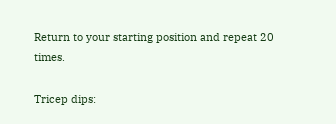Return to your starting position and repeat 20 times.

Tricep dips: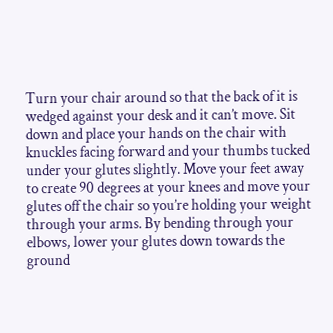Turn your chair around so that the back of it is wedged against your desk and it can’t move. Sit down and place your hands on the chair with knuckles facing forward and your thumbs tucked under your glutes slightly. Move your feet away to create 90 degrees at your knees and move your glutes off the chair so you’re holding your weight through your arms. By bending through your elbows, lower your glutes down towards the ground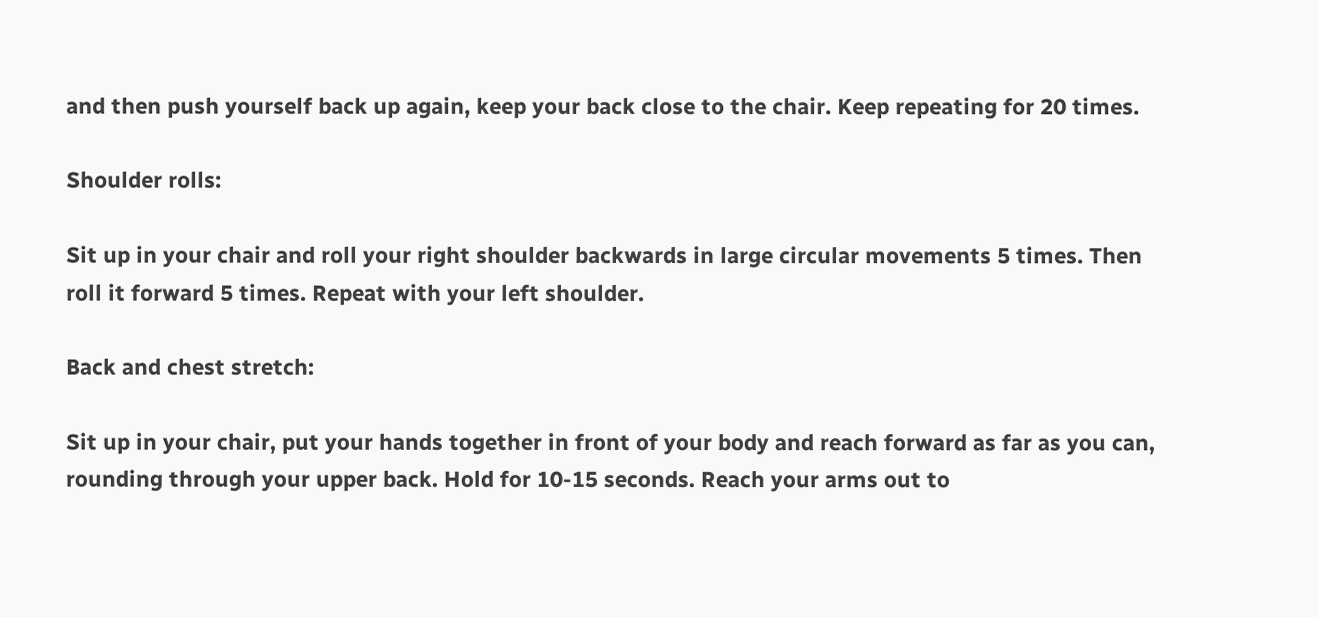and then push yourself back up again, keep your back close to the chair. Keep repeating for 20 times.

Shoulder rolls:

Sit up in your chair and roll your right shoulder backwards in large circular movements 5 times. Then roll it forward 5 times. Repeat with your left shoulder.

Back and chest stretch:

Sit up in your chair, put your hands together in front of your body and reach forward as far as you can, rounding through your upper back. Hold for 10-15 seconds. Reach your arms out to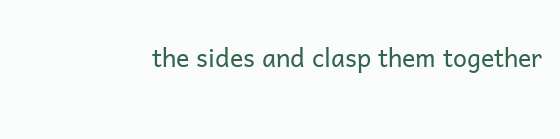the sides and clasp them together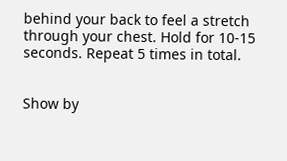behind your back to feel a stretch through your chest. Hold for 10-15 seconds. Repeat 5 times in total.


Show by